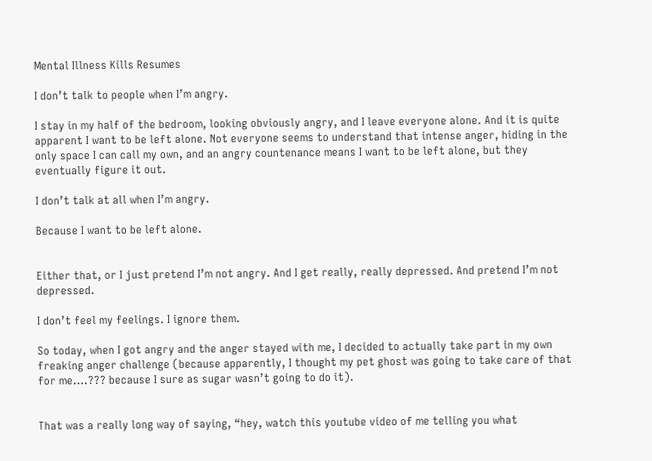Mental Illness Kills Resumes

I don’t talk to people when I’m angry.

I stay in my half of the bedroom, looking obviously angry, and I leave everyone alone. And it is quite apparent I want to be left alone. Not everyone seems to understand that intense anger, hiding in the only space I can call my own, and an angry countenance means I want to be left alone, but they eventually figure it out.

I don’t talk at all when I’m angry.

Because I want to be left alone.


Either that, or I just pretend I’m not angry. And I get really, really depressed. And pretend I’m not depressed.

I don’t feel my feelings. I ignore them.

So today, when I got angry and the anger stayed with me, I decided to actually take part in my own freaking anger challenge (because apparently, I thought my pet ghost was going to take care of that for me….??? because I sure as sugar wasn’t going to do it).


That was a really long way of saying, “hey, watch this youtube video of me telling you what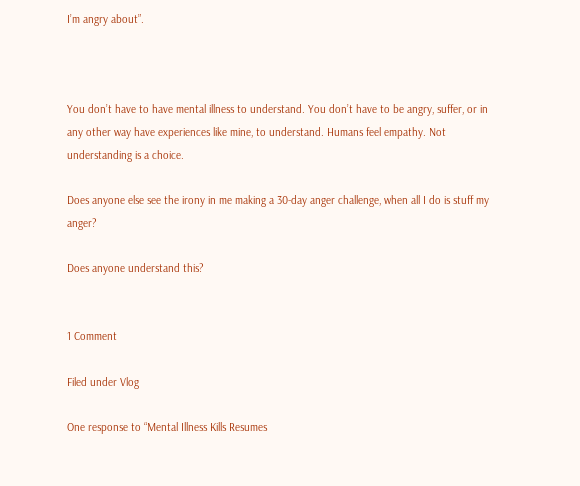I’m angry about”.



You don’t have to have mental illness to understand. You don’t have to be angry, suffer, or in any other way have experiences like mine, to understand. Humans feel empathy. Not understanding is a choice.

Does anyone else see the irony in me making a 30-day anger challenge, when all I do is stuff my anger?

Does anyone understand this?


1 Comment

Filed under Vlog

One response to “Mental Illness Kills Resumes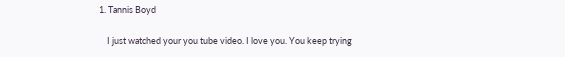1. Tannis Boyd

    I just watched your you tube video. I love you. You keep trying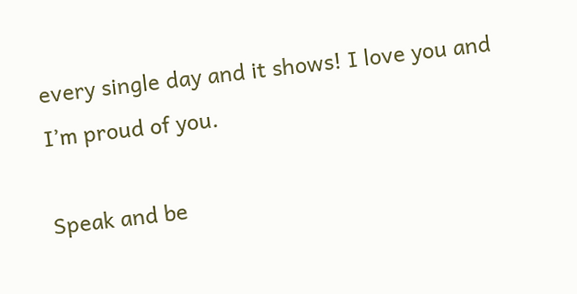every single day and it shows! I love you and I’m proud of you.

Speak and be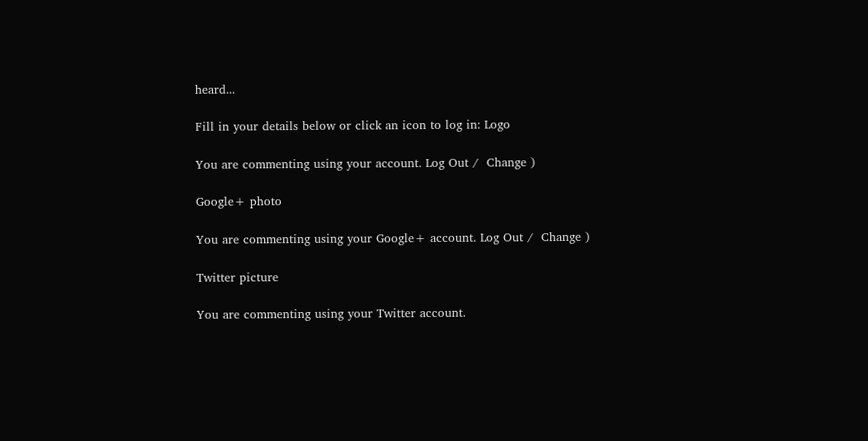heard...

Fill in your details below or click an icon to log in: Logo

You are commenting using your account. Log Out /  Change )

Google+ photo

You are commenting using your Google+ account. Log Out /  Change )

Twitter picture

You are commenting using your Twitter account.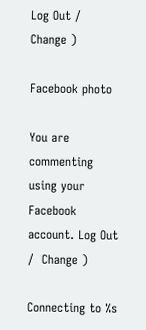Log Out /  Change )

Facebook photo

You are commenting using your Facebook account. Log Out /  Change )

Connecting to %s